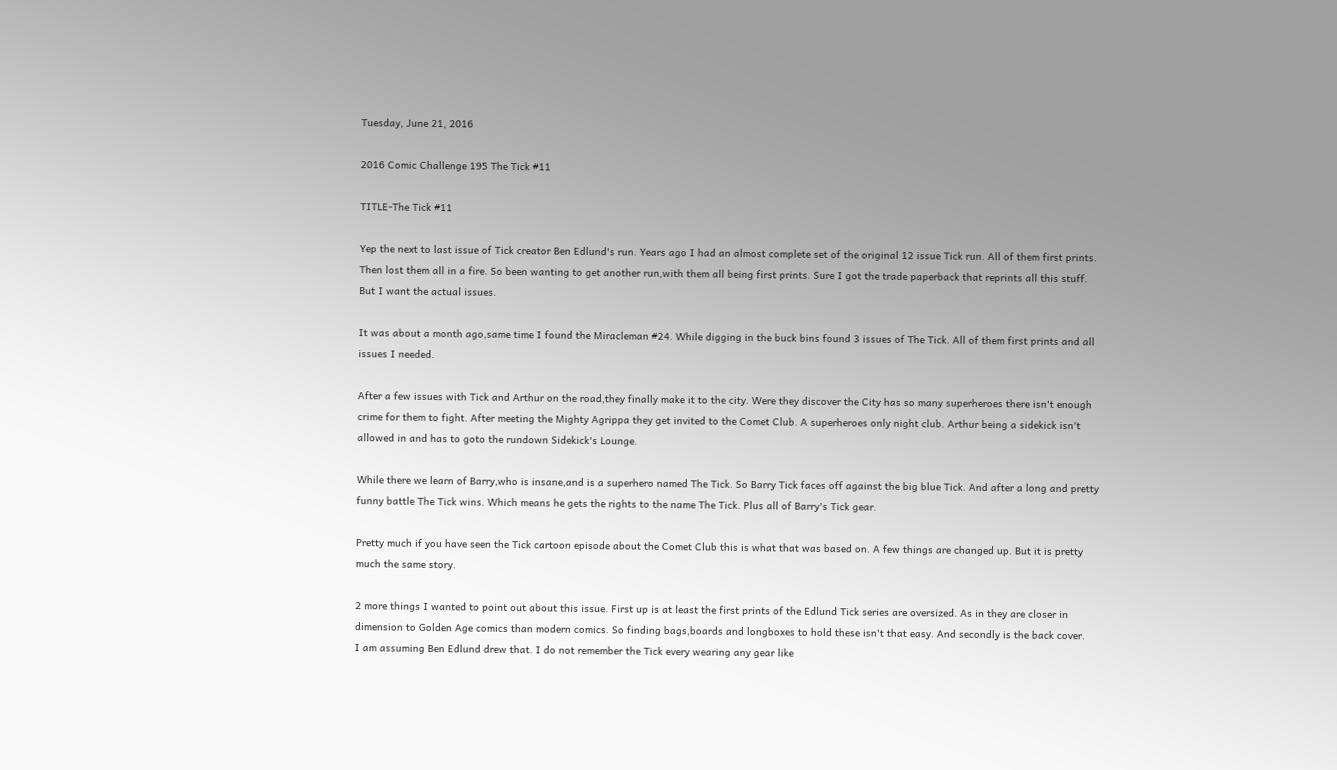Tuesday, June 21, 2016

2016 Comic Challenge 195 The Tick #11

TITLE-The Tick #11

Yep the next to last issue of Tick creator Ben Edlund's run. Years ago I had an almost complete set of the original 12 issue Tick run. All of them first prints. Then lost them all in a fire. So been wanting to get another run,with them all being first prints. Sure I got the trade paperback that reprints all this stuff. But I want the actual issues.

It was about a month ago,same time I found the Miracleman #24. While digging in the buck bins found 3 issues of The Tick. All of them first prints and all issues I needed.

After a few issues with Tick and Arthur on the road,they finally make it to the city. Were they discover the City has so many superheroes there isn't enough crime for them to fight. After meeting the Mighty Agrippa they get invited to the Comet Club. A superheroes only night club. Arthur being a sidekick isn't allowed in and has to goto the rundown Sidekick's Lounge.

While there we learn of Barry,who is insane,and is a superhero named The Tick. So Barry Tick faces off against the big blue Tick. And after a long and pretty funny battle The Tick wins. Which means he gets the rights to the name The Tick. Plus all of Barry's Tick gear.

Pretty much if you have seen the Tick cartoon episode about the Comet Club this is what that was based on. A few things are changed up. But it is pretty much the same story.

2 more things I wanted to point out about this issue. First up is at least the first prints of the Edlund Tick series are oversized. As in they are closer in dimension to Golden Age comics than modern comics. So finding bags,boards and longboxes to hold these isn't that easy. And secondly is the back cover.
I am assuming Ben Edlund drew that. I do not remember the Tick every wearing any gear like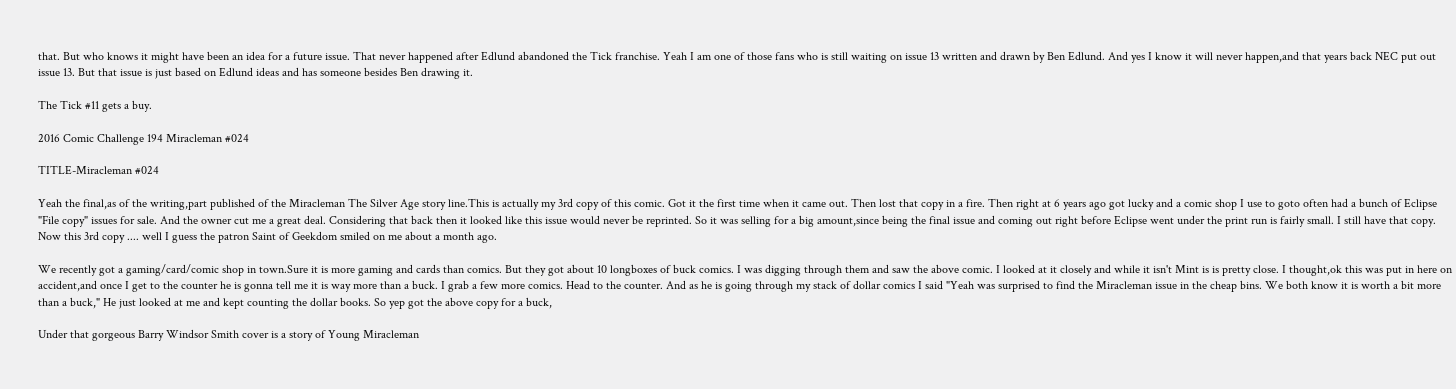that. But who knows it might have been an idea for a future issue. That never happened after Edlund abandoned the Tick franchise. Yeah I am one of those fans who is still waiting on issue 13 written and drawn by Ben Edlund. And yes I know it will never happen,and that years back NEC put out issue 13. But that issue is just based on Edlund ideas and has someone besides Ben drawing it.

The Tick #11 gets a buy.

2016 Comic Challenge 194 Miracleman #024

TITLE-Miracleman #024

Yeah the final,as of the writing,part published of the Miracleman The Silver Age story line.This is actually my 3rd copy of this comic. Got it the first time when it came out. Then lost that copy in a fire. Then right at 6 years ago got lucky and a comic shop I use to goto often had a bunch of Eclipse "File copy" issues for sale. And the owner cut me a great deal. Considering that back then it looked like this issue would never be reprinted. So it was selling for a big amount,since being the final issue and coming out right before Eclipse went under the print run is fairly small. I still have that copy. Now this 3rd copy .... well I guess the patron Saint of Geekdom smiled on me about a month ago.

We recently got a gaming/card/comic shop in town.Sure it is more gaming and cards than comics. But they got about 10 longboxes of buck comics. I was digging through them and saw the above comic. I looked at it closely and while it isn't Mint is is pretty close. I thought,ok this was put in here on accident,and once I get to the counter he is gonna tell me it is way more than a buck. I grab a few more comics. Head to the counter. And as he is going through my stack of dollar comics I said "Yeah was surprised to find the Miracleman issue in the cheap bins. We both know it is worth a bit more than a buck," He just looked at me and kept counting the dollar books. So yep got the above copy for a buck,

Under that gorgeous Barry Windsor Smith cover is a story of Young Miracleman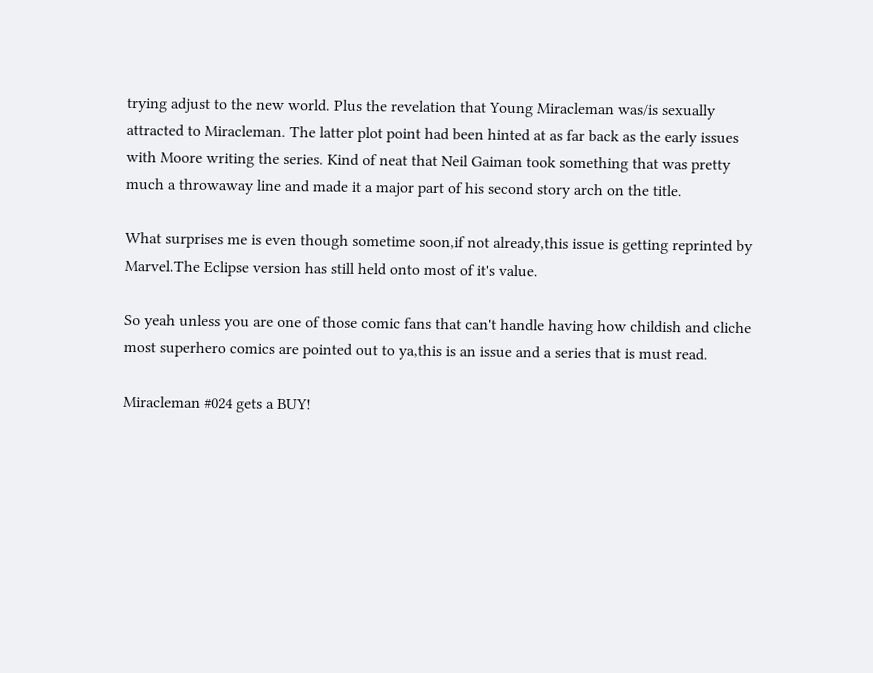trying adjust to the new world. Plus the revelation that Young Miracleman was/is sexually attracted to Miracleman. The latter plot point had been hinted at as far back as the early issues with Moore writing the series. Kind of neat that Neil Gaiman took something that was pretty much a throwaway line and made it a major part of his second story arch on the title.

What surprises me is even though sometime soon,if not already,this issue is getting reprinted by Marvel.The Eclipse version has still held onto most of it's value.

So yeah unless you are one of those comic fans that can't handle having how childish and cliche most superhero comics are pointed out to ya,this is an issue and a series that is must read.

Miracleman #024 gets a BUY!